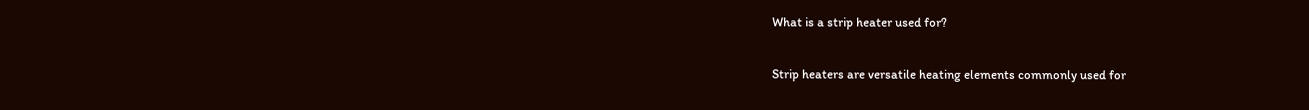What is a strip heater used for?

Strip heaters are versatile heating elements commonly used for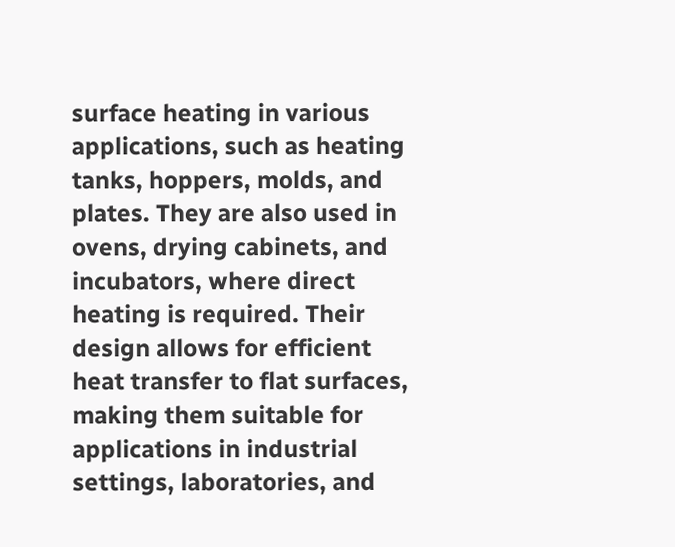surface heating in various applications, such as heating tanks, hoppers, molds, and plates. They are also used in ovens, drying cabinets, and incubators, where direct heating is required. Their design allows for efficient heat transfer to flat surfaces, making them suitable for applications in industrial settings, laboratories, and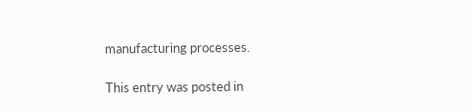manufacturing processes.

This entry was posted in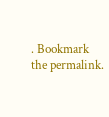. Bookmark the permalink.